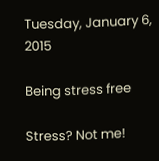Tuesday, January 6, 2015

Being stress free

Stress? Not me!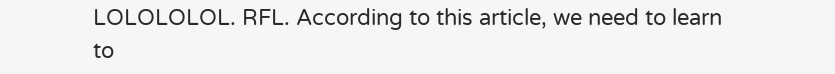LOLOLOLOL. RFL. According to this article, we need to learn to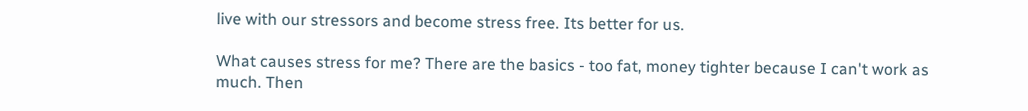live with our stressors and become stress free. Its better for us.

What causes stress for me? There are the basics - too fat, money tighter because I can't work as much. Then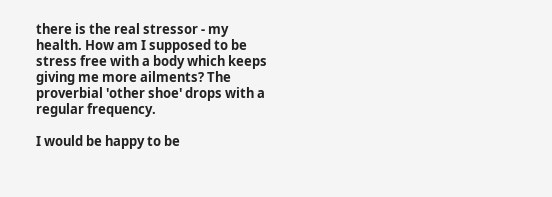there is the real stressor - my health. How am I supposed to be stress free with a body which keeps giving me more ailments? The proverbial 'other shoe' drops with a regular frequency.

I would be happy to be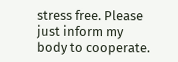stress free. Please just inform my body to cooperate.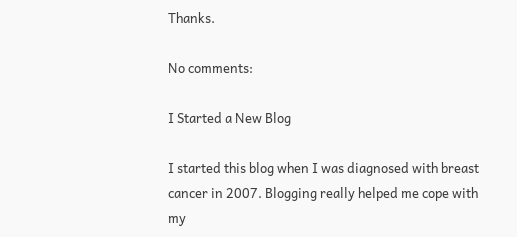Thanks.

No comments:

I Started a New Blog

I started this blog when I was diagnosed with breast cancer in 2007. Blogging really helped me cope with my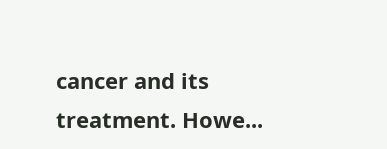cancer and its treatment. Howe...